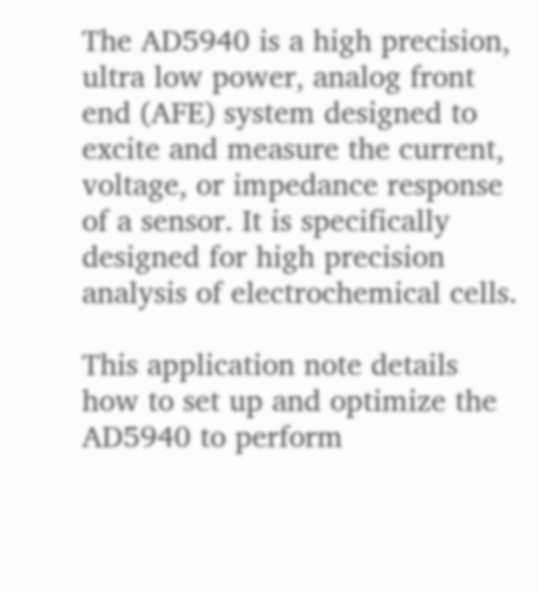The AD5940 is a high precision, ultra low power, analog front end (AFE) system designed to excite and measure the current, voltage, or impedance response of a sensor. It is specifically designed for high precision analysis of electrochemical cells.

This application note details how to set up and optimize the AD5940 to perform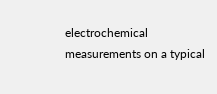electrochemical measurements on a typical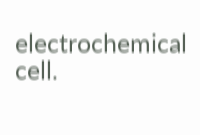electrochemical cell.